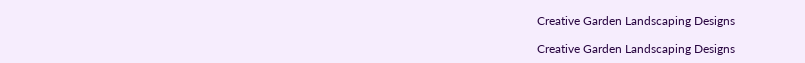Creative Garden Landscaping Designs

Creative Garden Landscaping Designs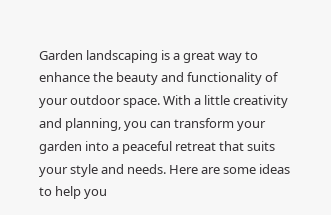Garden landscaping is a great way to enhance the beauty and functionality of your outdoor space. With a little creativity and planning, you can transform your garden into a peaceful retreat that suits your style and needs. Here are some ideas to help you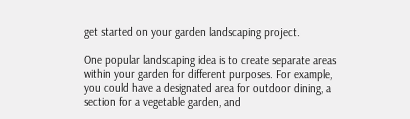get started on your garden landscaping project.

One popular landscaping idea is to create separate areas within your garden for different purposes. For example, you could have a designated area for outdoor dining, a section for a vegetable garden, and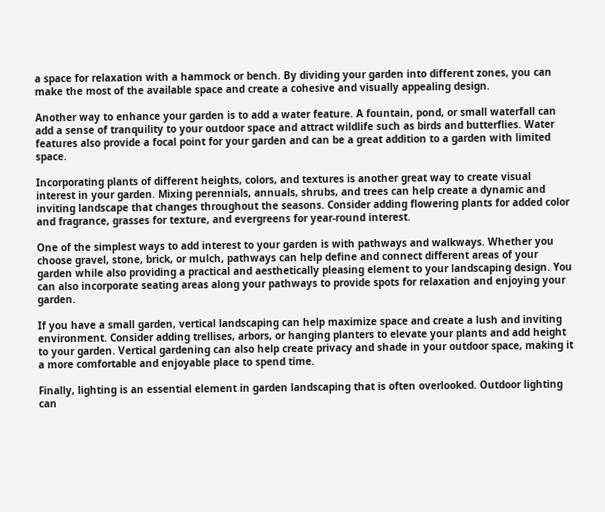a space for relaxation with a hammock or bench. By dividing your garden into different zones, you can make the most of the available space and create a cohesive and visually appealing design.

Another way to enhance your garden is to add a water feature. A fountain, pond, or small waterfall can add a sense of tranquility to your outdoor space and attract wildlife such as birds and butterflies. Water features also provide a focal point for your garden and can be a great addition to a garden with limited space.

Incorporating plants of different heights, colors, and textures is another great way to create visual interest in your garden. Mixing perennials, annuals, shrubs, and trees can help create a dynamic and inviting landscape that changes throughout the seasons. Consider adding flowering plants for added color and fragrance, grasses for texture, and evergreens for year-round interest.

One of the simplest ways to add interest to your garden is with pathways and walkways. Whether you choose gravel, stone, brick, or mulch, pathways can help define and connect different areas of your garden while also providing a practical and aesthetically pleasing element to your landscaping design. You can also incorporate seating areas along your pathways to provide spots for relaxation and enjoying your garden.

If you have a small garden, vertical landscaping can help maximize space and create a lush and inviting environment. Consider adding trellises, arbors, or hanging planters to elevate your plants and add height to your garden. Vertical gardening can also help create privacy and shade in your outdoor space, making it a more comfortable and enjoyable place to spend time.

Finally, lighting is an essential element in garden landscaping that is often overlooked. Outdoor lighting can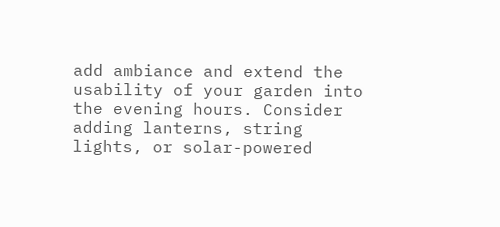add ambiance and extend the usability of your garden into the evening hours. Consider adding lanterns, string lights, or solar-powered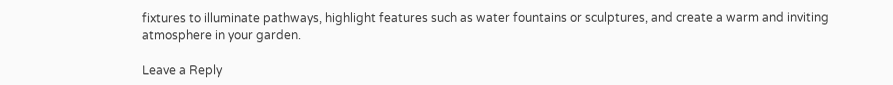fixtures to illuminate pathways, highlight features such as water fountains or sculptures, and create a warm and inviting atmosphere in your garden.

Leave a Reply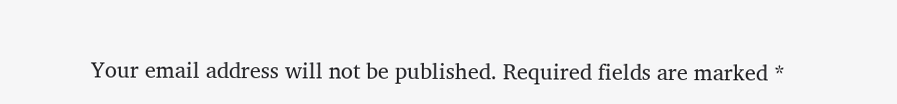Your email address will not be published. Required fields are marked *